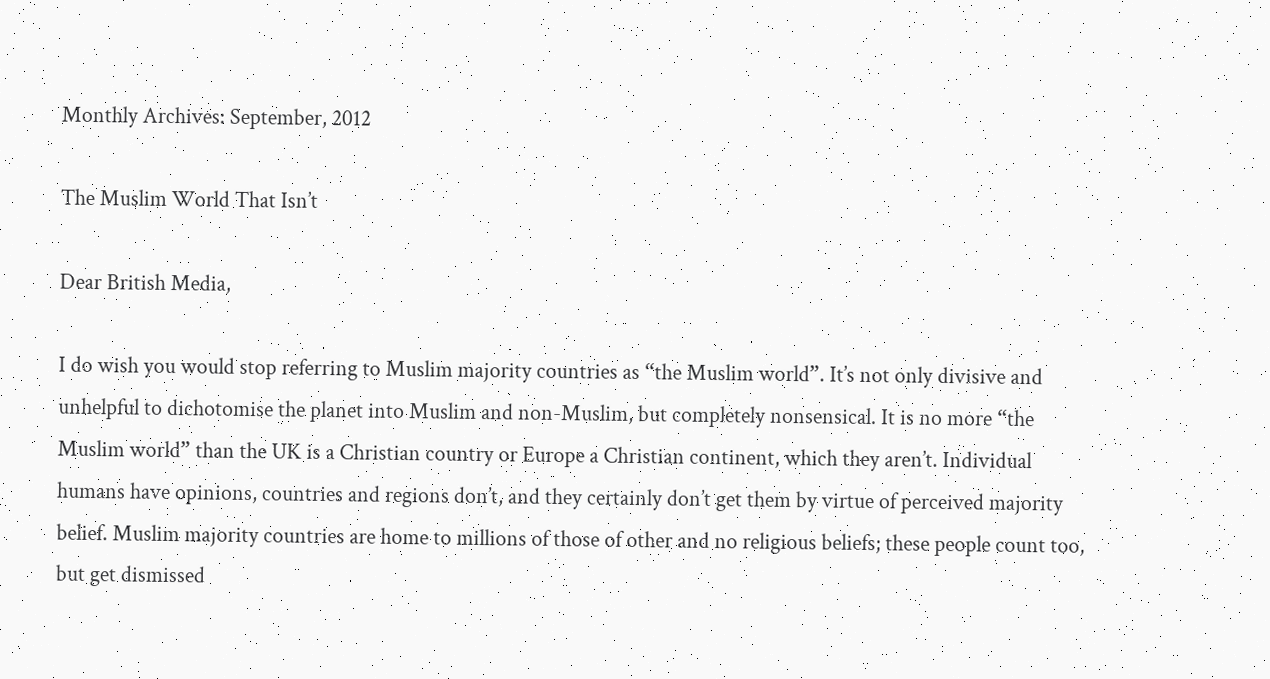Monthly Archives: September, 2012

The Muslim World That Isn’t

Dear British Media,

I do wish you would stop referring to Muslim majority countries as “the Muslim world”. It’s not only divisive and unhelpful to dichotomise the planet into Muslim and non-Muslim, but completely nonsensical. It is no more “the Muslim world” than the UK is a Christian country or Europe a Christian continent, which they aren’t. Individual humans have opinions, countries and regions don’t, and they certainly don’t get them by virtue of perceived majority belief. Muslim majority countries are home to millions of those of other and no religious beliefs; these people count too, but get dismissed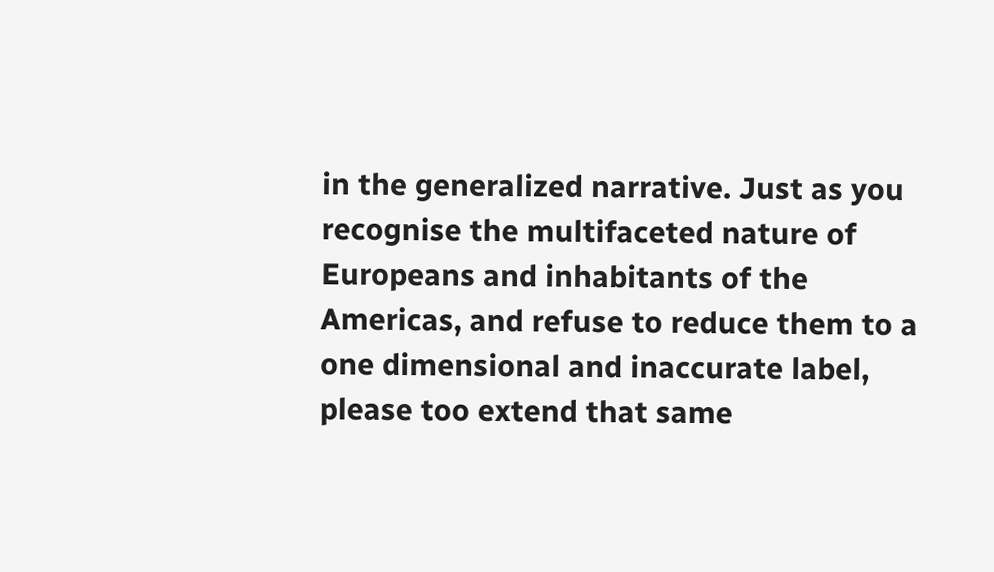in the generalized narrative. Just as you recognise the multifaceted nature of Europeans and inhabitants of the Americas, and refuse to reduce them to a one dimensional and inaccurate label, please too extend that same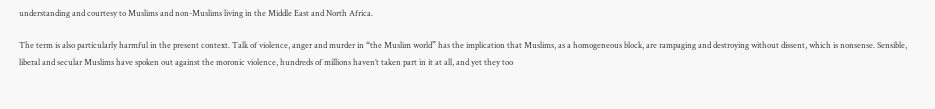understanding and courtesy to Muslims and non-Muslims living in the Middle East and North Africa.

The term is also particularly harmful in the present context. Talk of violence, anger and murder in “the Muslim world” has the implication that Muslims, as a homogeneous block, are rampaging and destroying without dissent, which is nonsense. Sensible, liberal and secular Muslims have spoken out against the moronic violence, hundreds of millions haven’t taken part in it at all, and yet they too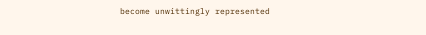become unwittingly represented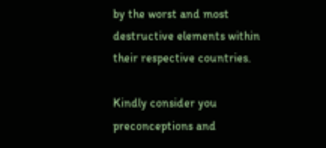by the worst and most destructive elements within their respective countries.

Kindly consider you preconceptions and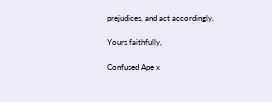prejudices, and act accordingly.

Yours faithfully,

Confused Ape x